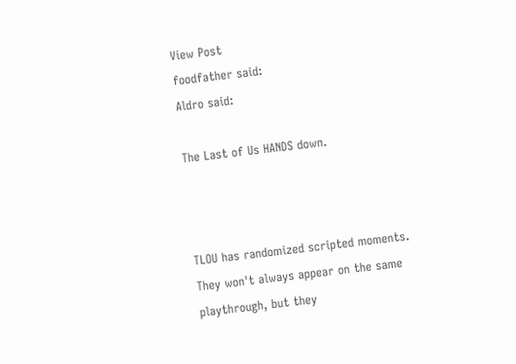View Post
foodfather said:
Aldro said:

The Last of Us HANDS down.



TLOU has randomized scripted moments. They won't always appear on the same playthrough, but they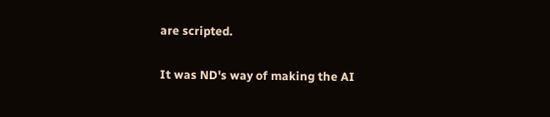are scripted.

It was ND's way of making the AI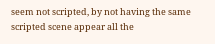seem not scripted, by not having the same scripted scene appear all the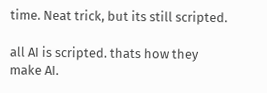time. Neat trick, but its still scripted.

all AI is scripted. thats how they make AI.